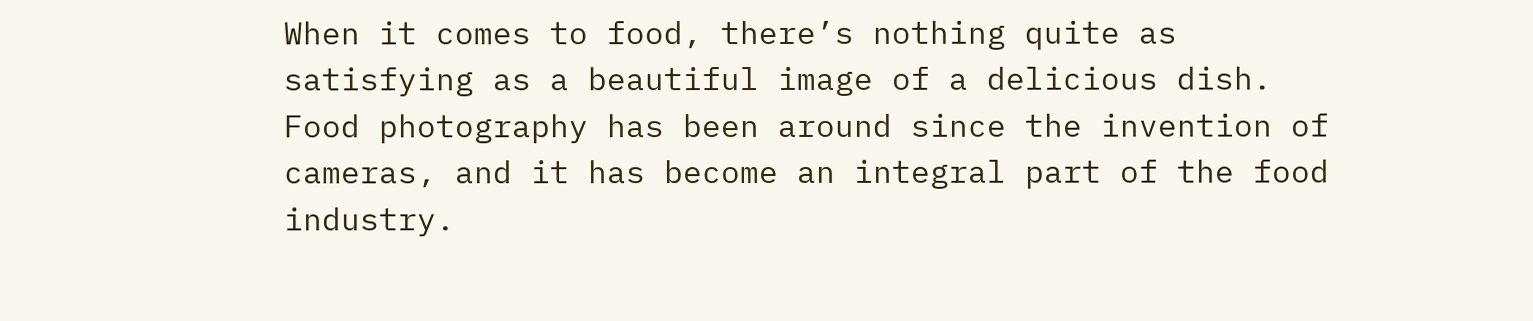When it comes to food, there’s nothing quite as satisfying as a beautiful image of a delicious dish. Food photography has been around since the invention of cameras, and it has become an integral part of the food industry.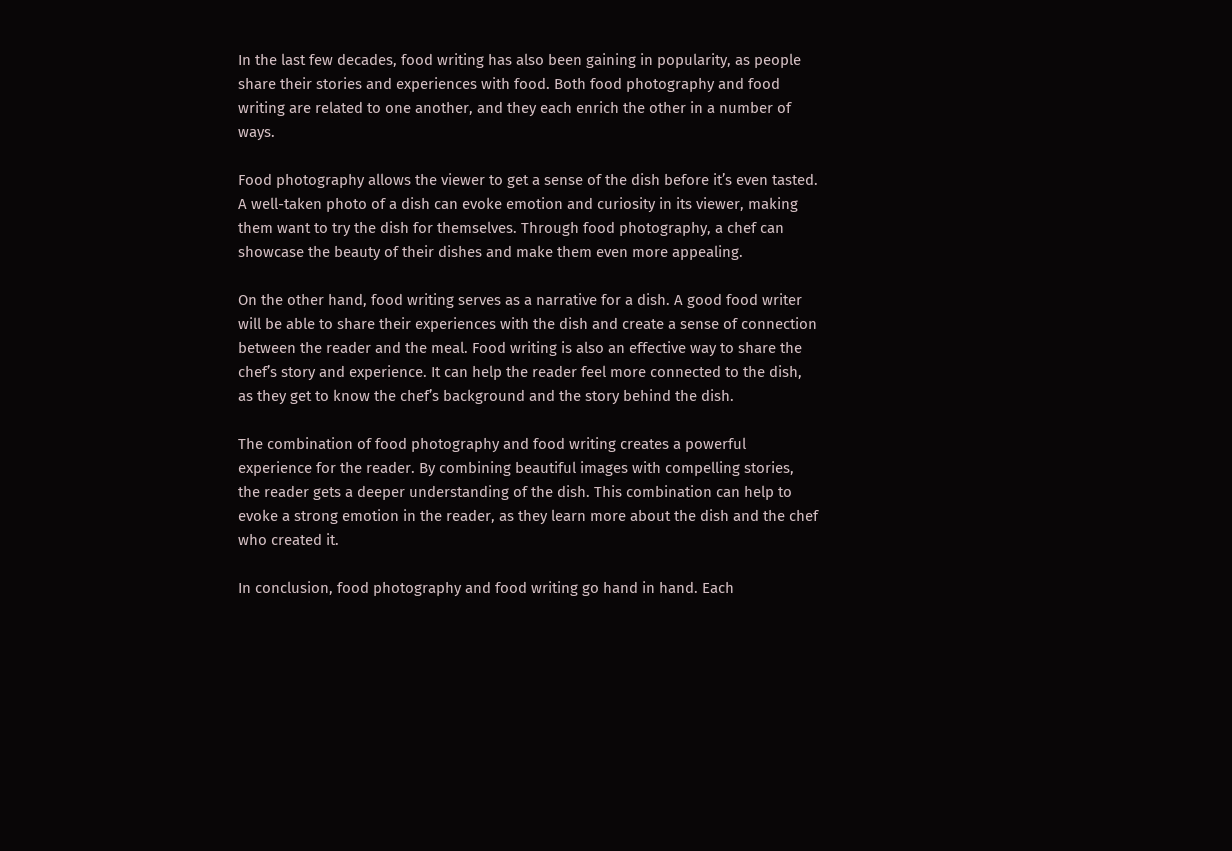In the last few decades, food writing has also been gaining in popularity, as people share their stories and experiences with food. Both food photography and food writing are related to one another, and they each enrich the other in a number of ways.

Food photography allows the viewer to get a sense of the dish before it’s even tasted. A well-taken photo of a dish can evoke emotion and curiosity in its viewer, making them want to try the dish for themselves. Through food photography, a chef can showcase the beauty of their dishes and make them even more appealing.

On the other hand, food writing serves as a narrative for a dish. A good food writer will be able to share their experiences with the dish and create a sense of connection between the reader and the meal. Food writing is also an effective way to share the chef’s story and experience. It can help the reader feel more connected to the dish, as they get to know the chef’s background and the story behind the dish.

The combination of food photography and food writing creates a powerful experience for the reader. By combining beautiful images with compelling stories, the reader gets a deeper understanding of the dish. This combination can help to evoke a strong emotion in the reader, as they learn more about the dish and the chef who created it.

In conclusion, food photography and food writing go hand in hand. Each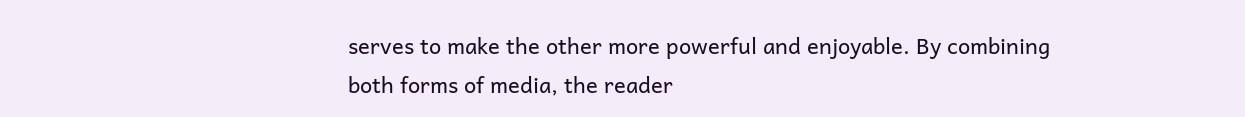serves to make the other more powerful and enjoyable. By combining both forms of media, the reader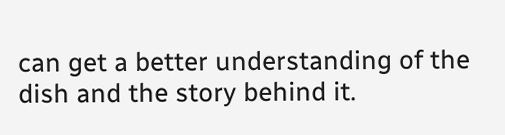can get a better understanding of the dish and the story behind it.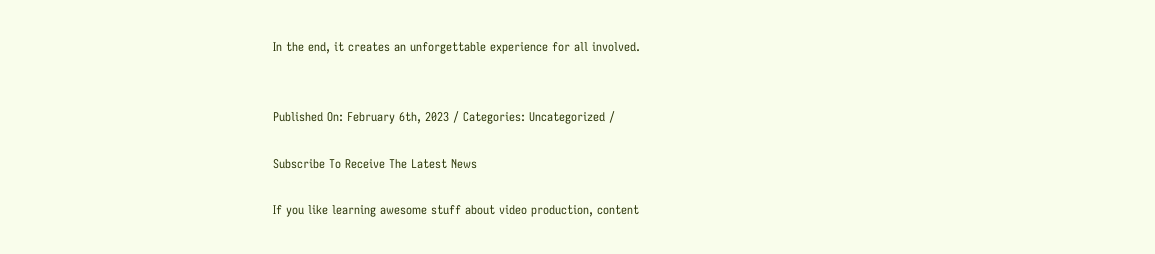In the end, it creates an unforgettable experience for all involved.


Published On: February 6th, 2023 / Categories: Uncategorized /

Subscribe To Receive The Latest News

If you like learning awesome stuff about video production, content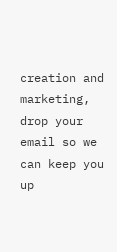creation and marketing, drop your email so we can keep you up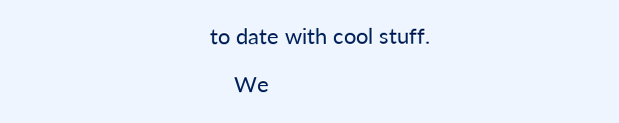to date with cool stuff.

    We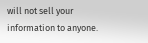will not sell your information to anyone.